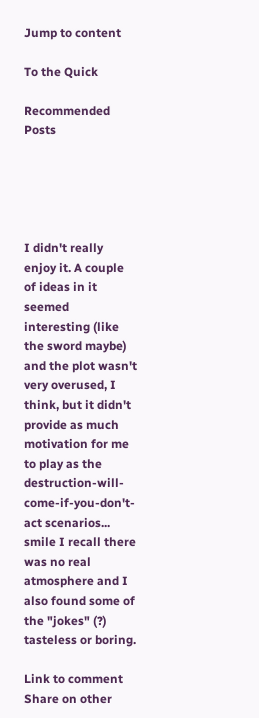Jump to content

To the Quick

Recommended Posts





I didn't really enjoy it. A couple of ideas in it seemed interesting (like the sword maybe) and the plot wasn't very overused, I think, but it didn't provide as much motivation for me to play as the destruction-will-come-if-you-don't-act scenarios... smile I recall there was no real atmosphere and I also found some of the "jokes" (?) tasteless or boring.

Link to comment
Share on other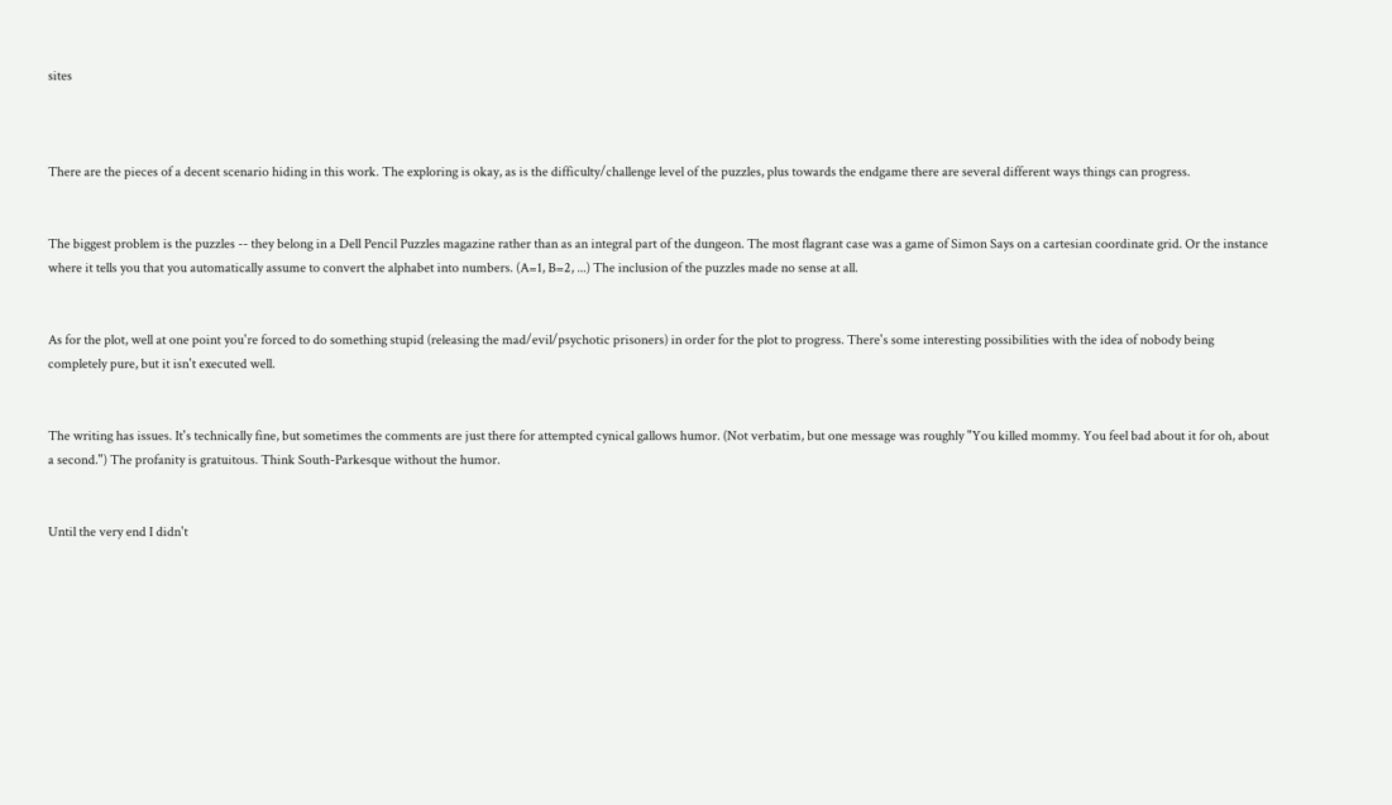sites



There are the pieces of a decent scenario hiding in this work. The exploring is okay, as is the difficulty/challenge level of the puzzles, plus towards the endgame there are several different ways things can progress.


The biggest problem is the puzzles -- they belong in a Dell Pencil Puzzles magazine rather than as an integral part of the dungeon. The most flagrant case was a game of Simon Says on a cartesian coordinate grid. Or the instance where it tells you that you automatically assume to convert the alphabet into numbers. (A=1, B=2, ...) The inclusion of the puzzles made no sense at all.


As for the plot, well at one point you're forced to do something stupid (releasing the mad/evil/psychotic prisoners) in order for the plot to progress. There's some interesting possibilities with the idea of nobody being completely pure, but it isn't executed well.


The writing has issues. It's technically fine, but sometimes the comments are just there for attempted cynical gallows humor. (Not verbatim, but one message was roughly "You killed mommy. You feel bad about it for oh, about a second.") The profanity is gratuitous. Think South-Parkesque without the humor.


Until the very end I didn't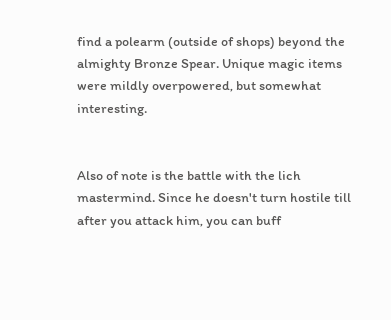find a polearm (outside of shops) beyond the almighty Bronze Spear. Unique magic items were mildly overpowered, but somewhat interesting.


Also of note is the battle with the lich mastermind. Since he doesn't turn hostile till after you attack him, you can buff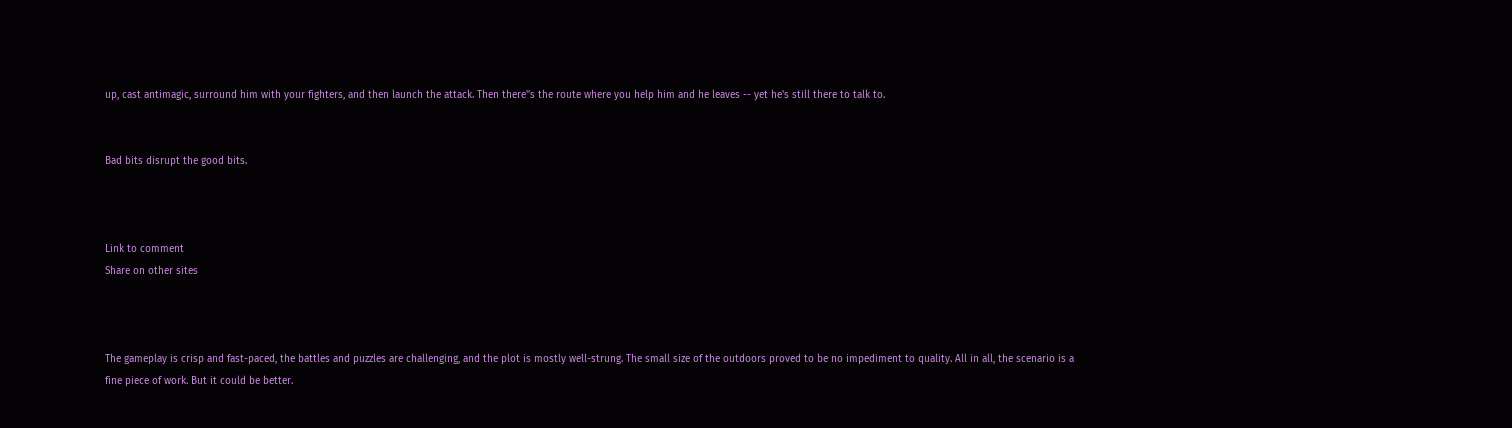up, cast antimagic, surround him with your fighters, and then launch the attack. Then there''s the route where you help him and he leaves -- yet he's still there to talk to.


Bad bits disrupt the good bits.



Link to comment
Share on other sites



The gameplay is crisp and fast-paced, the battles and puzzles are challenging, and the plot is mostly well-strung. The small size of the outdoors proved to be no impediment to quality. All in all, the scenario is a fine piece of work. But it could be better.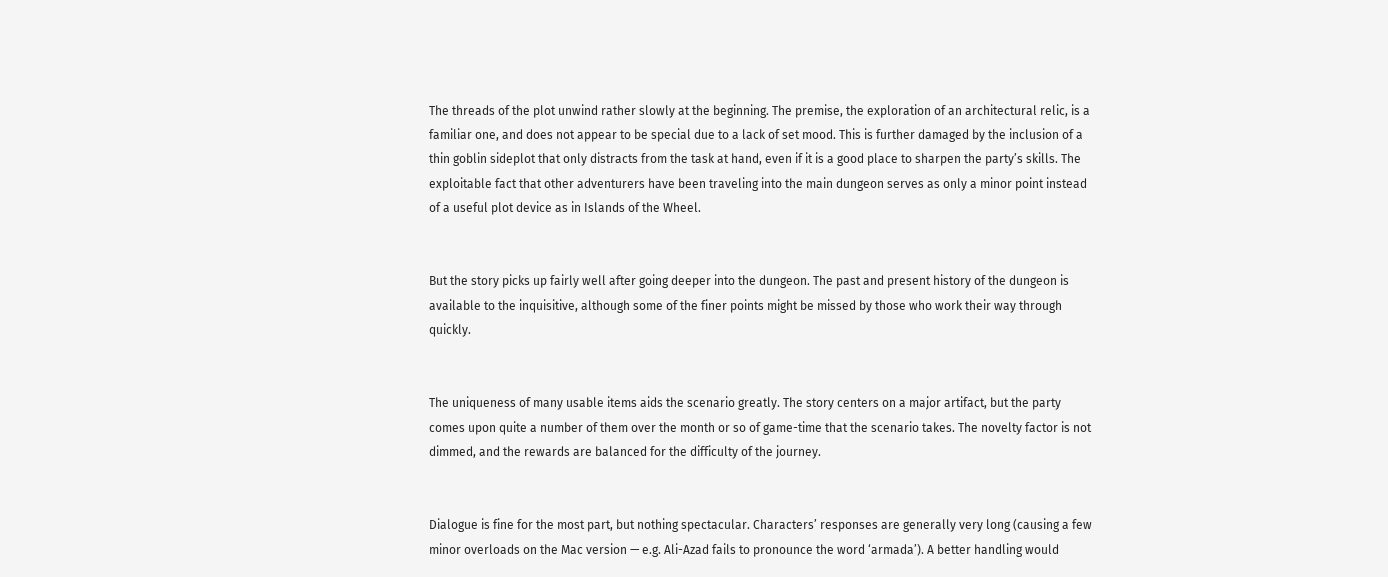The threads of the plot unwind rather slowly at the beginning. The premise, the exploration of an architectural relic, is a familiar one, and does not appear to be special due to a lack of set mood. This is further damaged by the inclusion of a thin goblin sideplot that only distracts from the task at hand, even if it is a good place to sharpen the party’s skills. The exploitable fact that other adventurers have been traveling into the main dungeon serves as only a minor point instead of a useful plot device as in Islands of the Wheel.


But the story picks up fairly well after going deeper into the dungeon. The past and present history of the dungeon is available to the inquisitive, although some of the finer points might be missed by those who work their way through quickly.


The uniqueness of many usable items aids the scenario greatly. The story centers on a major artifact, but the party comes upon quite a number of them over the month or so of game-time that the scenario takes. The novelty factor is not dimmed, and the rewards are balanced for the difficulty of the journey.


Dialogue is fine for the most part, but nothing spectacular. Characters’ responses are generally very long (causing a few minor overloads on the Mac version — e.g. Ali-Azad fails to pronounce the word ‘armada’). A better handling would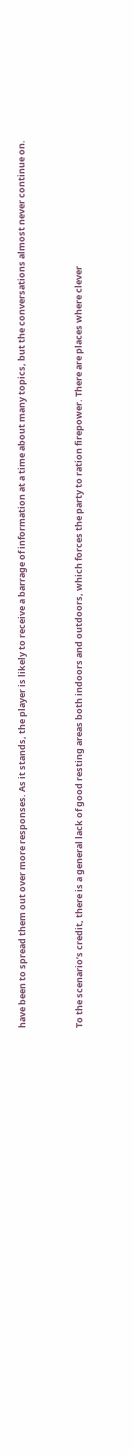have been to spread them out over more responses. As it stands, the player is likely to receive a barrage of information at a time about many topics, but the conversations almost never continue on.


To the scenario’s credit, there is a general lack of good resting areas both indoors and outdoors, which forces the party to ration firepower. There are places where clever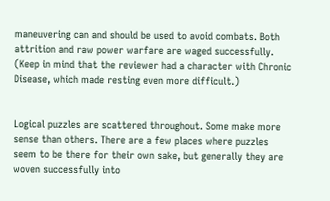maneuvering can and should be used to avoid combats. Both attrition and raw power warfare are waged successfully. (Keep in mind that the reviewer had a character with Chronic Disease, which made resting even more difficult.)


Logical puzzles are scattered throughout. Some make more sense than others. There are a few places where puzzles seem to be there for their own sake, but generally they are woven successfully into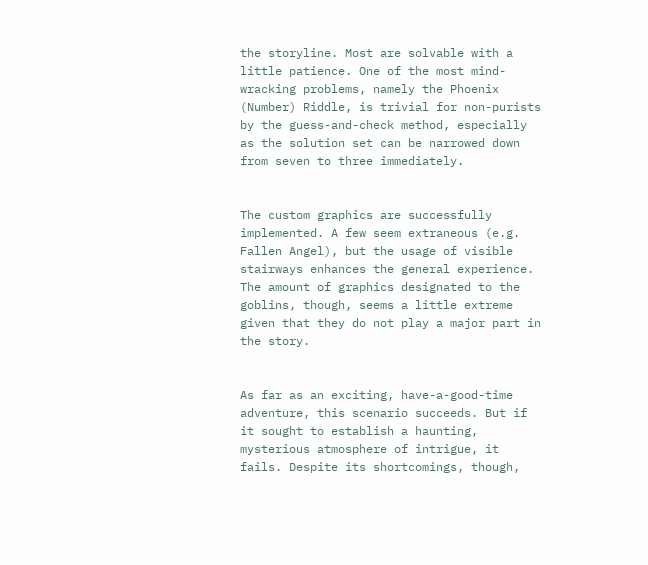the storyline. Most are solvable with a little patience. One of the most mind-wracking problems, namely the Phoenix (Number) Riddle, is trivial for non-purists by the guess-and-check method, especially as the solution set can be narrowed down from seven to three immediately.


The custom graphics are successfully implemented. A few seem extraneous (e.g. Fallen Angel), but the usage of visible stairways enhances the general experience. The amount of graphics designated to the goblins, though, seems a little extreme given that they do not play a major part in the story.


As far as an exciting, have-a-good-time adventure, this scenario succeeds. But if it sought to establish a haunting, mysterious atmosphere of intrigue, it fails. Despite its shortcomings, though,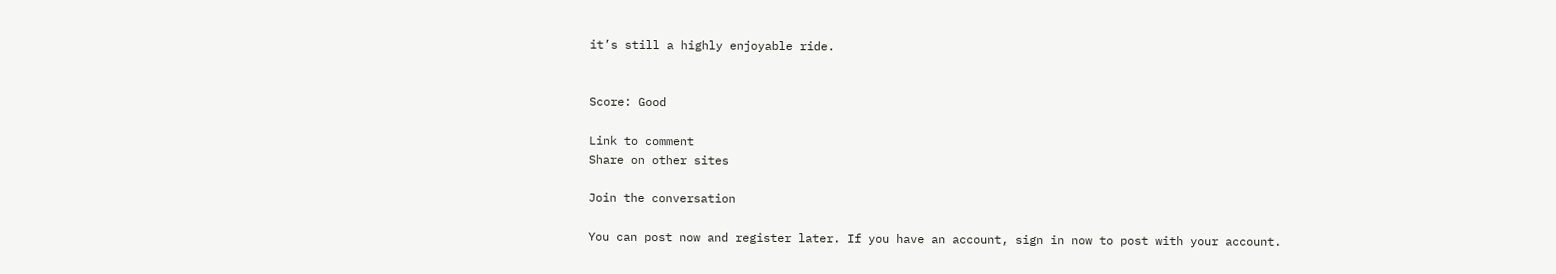it’s still a highly enjoyable ride.


Score: Good

Link to comment
Share on other sites

Join the conversation

You can post now and register later. If you have an account, sign in now to post with your account.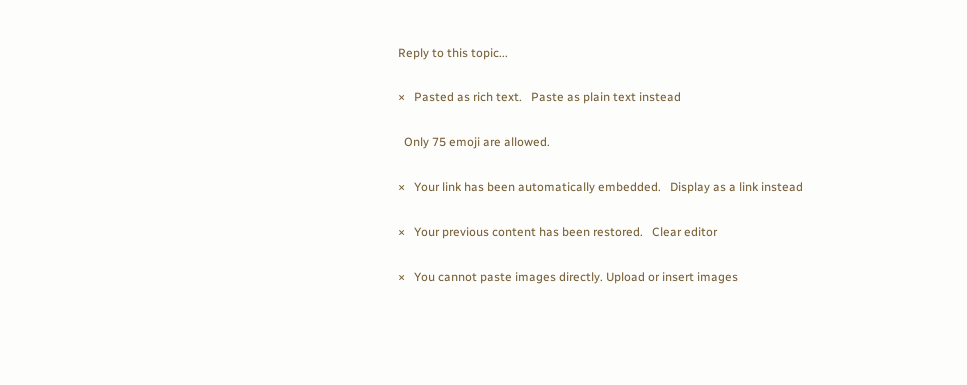Reply to this topic...

×   Pasted as rich text.   Paste as plain text instead

  Only 75 emoji are allowed.

×   Your link has been automatically embedded.   Display as a link instead

×   Your previous content has been restored.   Clear editor

×   You cannot paste images directly. Upload or insert images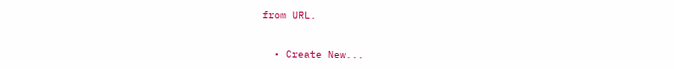from URL.


  • Create New...